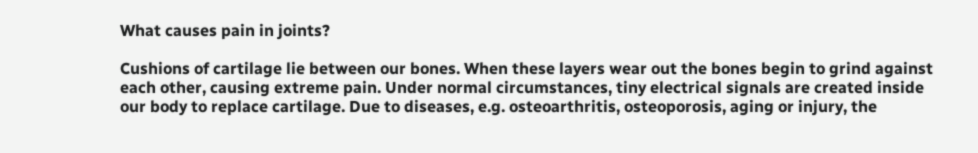What causes pain in joints?

Cushions of cartilage lie between our bones. When these layers wear out the bones begin to grind against each other, causing extreme pain. Under normal circumstances, tiny electrical signals are created inside our body to replace cartilage. Due to diseases, e.g. osteoarthritis, osteoporosis, aging or injury, the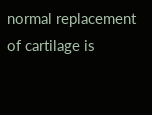normal replacement of cartilage is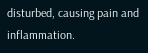disturbed, causing pain and inflammation.